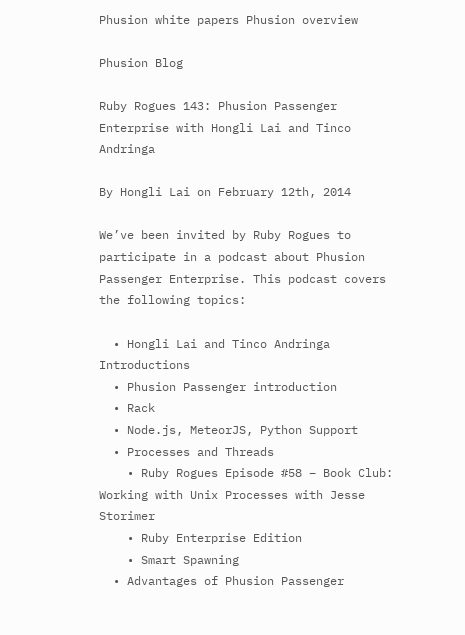Phusion white papers Phusion overview

Phusion Blog

Ruby Rogues 143: Phusion Passenger Enterprise with Hongli Lai and Tinco Andringa

By Hongli Lai on February 12th, 2014

We’ve been invited by Ruby Rogues to participate in a podcast about Phusion Passenger Enterprise. This podcast covers the following topics:

  • Hongli Lai and Tinco Andringa Introductions
  • Phusion Passenger introduction
  • Rack
  • Node.js, MeteorJS, Python Support
  • Processes and Threads
    • Ruby Rogues Episode #58 – Book Club: Working with Unix Processes with Jesse Storimer
    • Ruby Enterprise Edition
    • Smart Spawning
  • Advantages of Phusion Passenger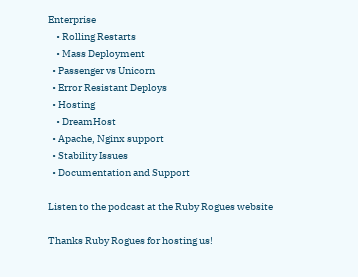Enterprise
    • Rolling Restarts
    • Mass Deployment
  • Passenger vs Unicorn
  • Error Resistant Deploys
  • Hosting
    • DreamHost
  • Apache, Nginx support
  • Stability Issues
  • Documentation and Support

Listen to the podcast at the Ruby Rogues website

Thanks Ruby Rogues for hosting us!